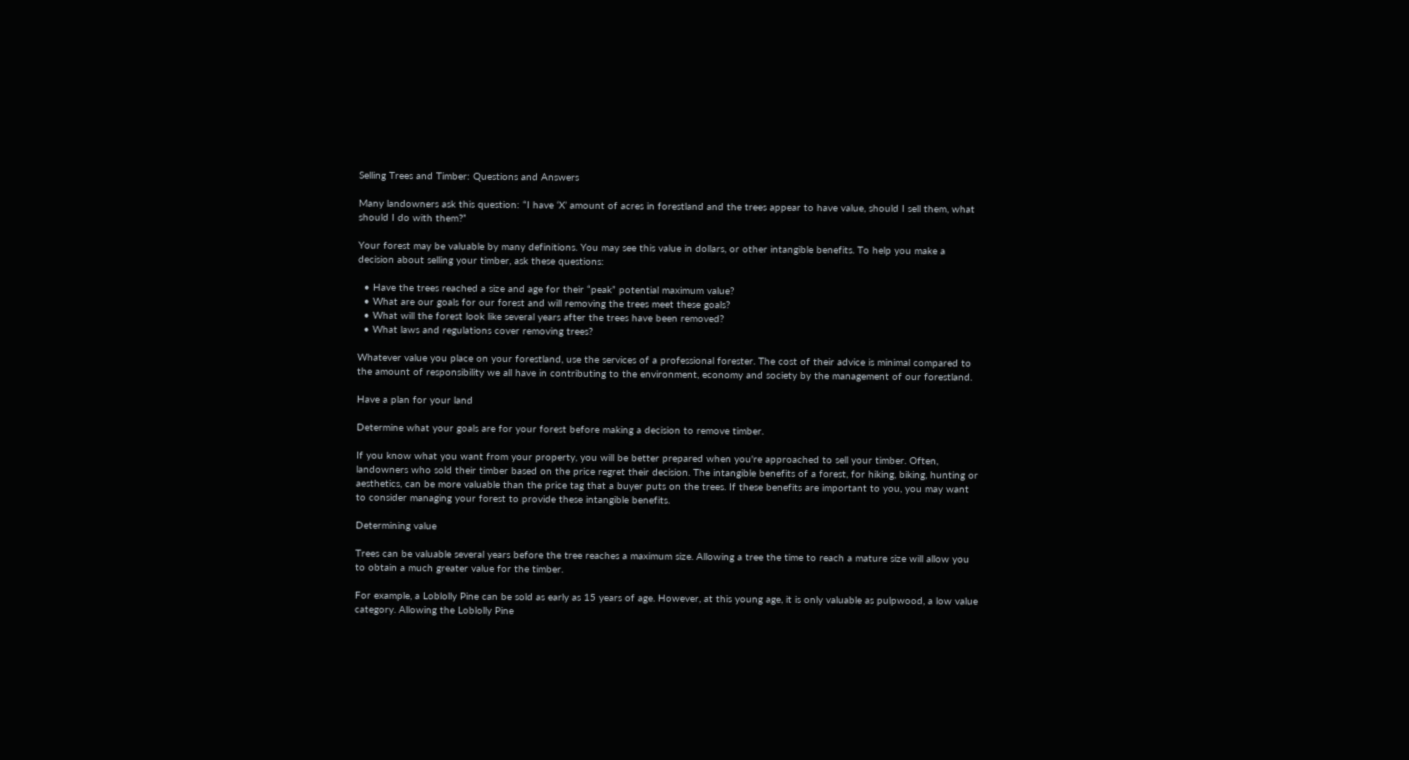Selling Trees and Timber: Questions and Answers

Many landowners ask this question: “I have ‘X’ amount of acres in forestland and the trees appear to have value, should I sell them, what should I do with them?”

Your forest may be valuable by many definitions. You may see this value in dollars, or other intangible benefits. To help you make a decision about selling your timber, ask these questions:

  • Have the trees reached a size and age for their “peak” potential maximum value?
  • What are our goals for our forest and will removing the trees meet these goals?
  • What will the forest look like several years after the trees have been removed?
  • What laws and regulations cover removing trees?

Whatever value you place on your forestland, use the services of a professional forester. The cost of their advice is minimal compared to the amount of responsibility we all have in contributing to the environment, economy and society by the management of our forestland.

Have a plan for your land

Determine what your goals are for your forest before making a decision to remove timber.

If you know what you want from your property, you will be better prepared when you're approached to sell your timber. Often, landowners who sold their timber based on the price regret their decision. The intangible benefits of a forest, for hiking, biking, hunting or aesthetics, can be more valuable than the price tag that a buyer puts on the trees. If these benefits are important to you, you may want to consider managing your forest to provide these intangible benefits.

Determining value

Trees can be valuable several years before the tree reaches a maximum size. Allowing a tree the time to reach a mature size will allow you to obtain a much greater value for the timber.

For example, a Loblolly Pine can be sold as early as 15 years of age. However, at this young age, it is only valuable as pulpwood, a low value category. Allowing the Loblolly Pine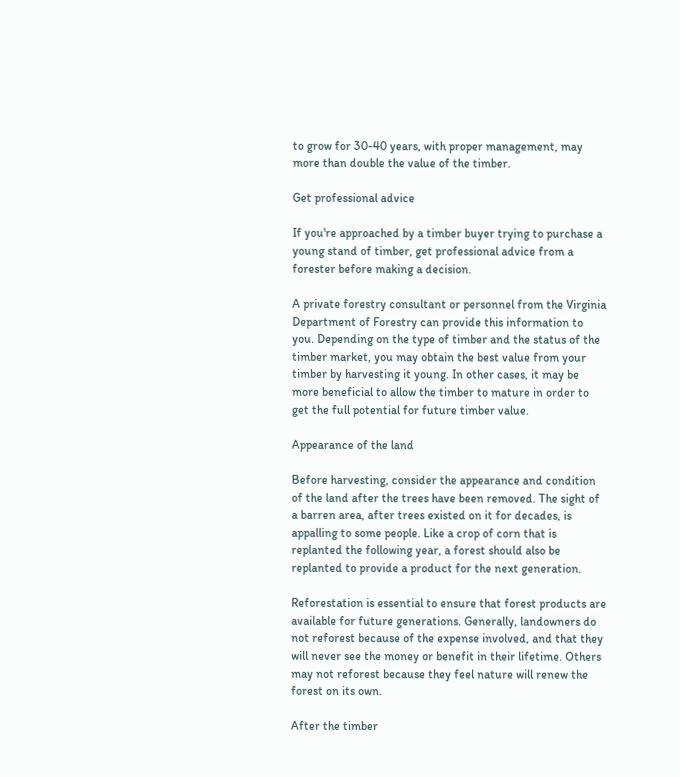to grow for 30-40 years, with proper management, may more than double the value of the timber.

Get professional advice

If you're approached by a timber buyer trying to purchase a young stand of timber, get professional advice from a forester before making a decision.

A private forestry consultant or personnel from the Virginia Department of Forestry can provide this information to you. Depending on the type of timber and the status of the timber market, you may obtain the best value from your timber by harvesting it young. In other cases, it may be more beneficial to allow the timber to mature in order to get the full potential for future timber value.

Appearance of the land

Before harvesting, consider the appearance and condition of the land after the trees have been removed. The sight of a barren area, after trees existed on it for decades, is appalling to some people. Like a crop of corn that is replanted the following year, a forest should also be replanted to provide a product for the next generation.

Reforestation is essential to ensure that forest products are available for future generations. Generally, landowners do not reforest because of the expense involved, and that they will never see the money or benefit in their lifetime. Others may not reforest because they feel nature will renew the forest on its own.

After the timber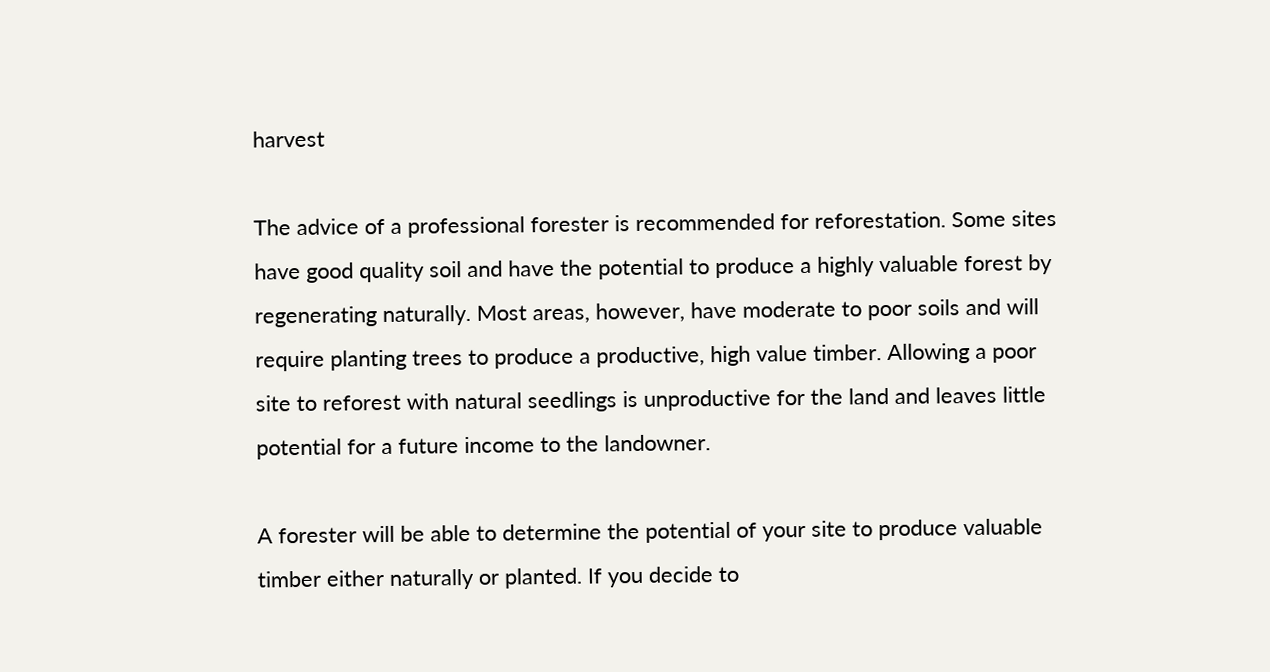harvest

The advice of a professional forester is recommended for reforestation. Some sites have good quality soil and have the potential to produce a highly valuable forest by regenerating naturally. Most areas, however, have moderate to poor soils and will require planting trees to produce a productive, high value timber. Allowing a poor site to reforest with natural seedlings is unproductive for the land and leaves little potential for a future income to the landowner.

A forester will be able to determine the potential of your site to produce valuable timber either naturally or planted. If you decide to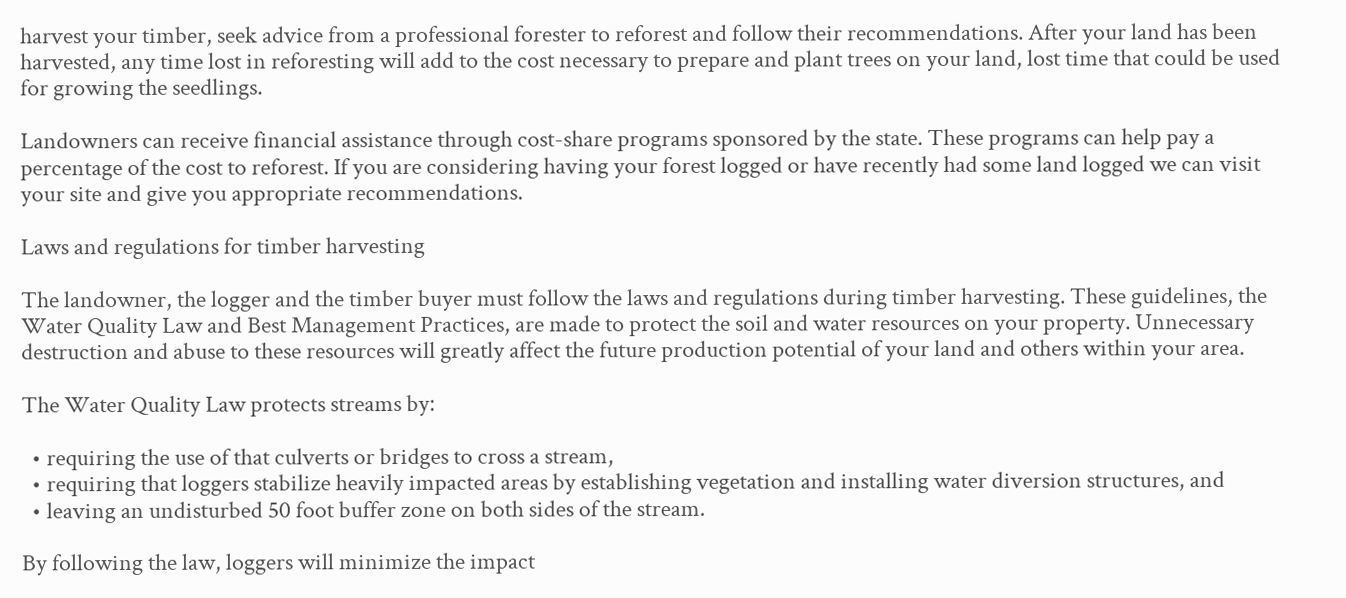harvest your timber, seek advice from a professional forester to reforest and follow their recommendations. After your land has been harvested, any time lost in reforesting will add to the cost necessary to prepare and plant trees on your land, lost time that could be used for growing the seedlings.

Landowners can receive financial assistance through cost-share programs sponsored by the state. These programs can help pay a percentage of the cost to reforest. If you are considering having your forest logged or have recently had some land logged we can visit your site and give you appropriate recommendations.

Laws and regulations for timber harvesting

The landowner, the logger and the timber buyer must follow the laws and regulations during timber harvesting. These guidelines, the Water Quality Law and Best Management Practices, are made to protect the soil and water resources on your property. Unnecessary destruction and abuse to these resources will greatly affect the future production potential of your land and others within your area.

The Water Quality Law protects streams by:

  • requiring the use of that culverts or bridges to cross a stream,
  • requiring that loggers stabilize heavily impacted areas by establishing vegetation and installing water diversion structures, and
  • leaving an undisturbed 50 foot buffer zone on both sides of the stream.

By following the law, loggers will minimize the impact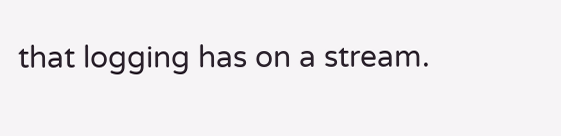that logging has on a stream.